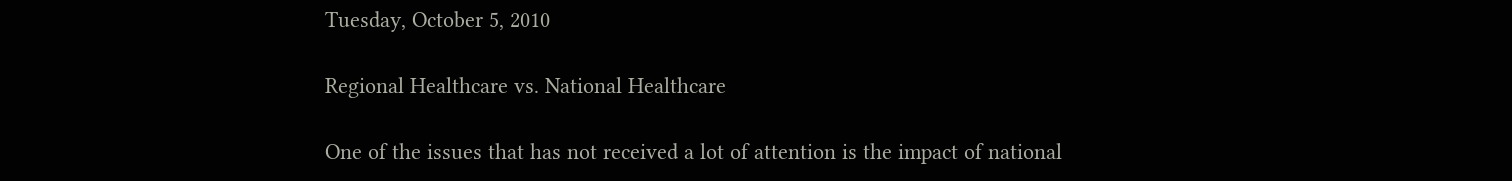Tuesday, October 5, 2010

Regional Healthcare vs. National Healthcare

One of the issues that has not received a lot of attention is the impact of national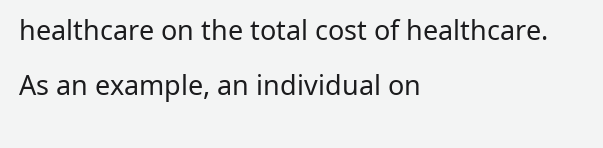healthcare on the total cost of healthcare. As an example, an individual on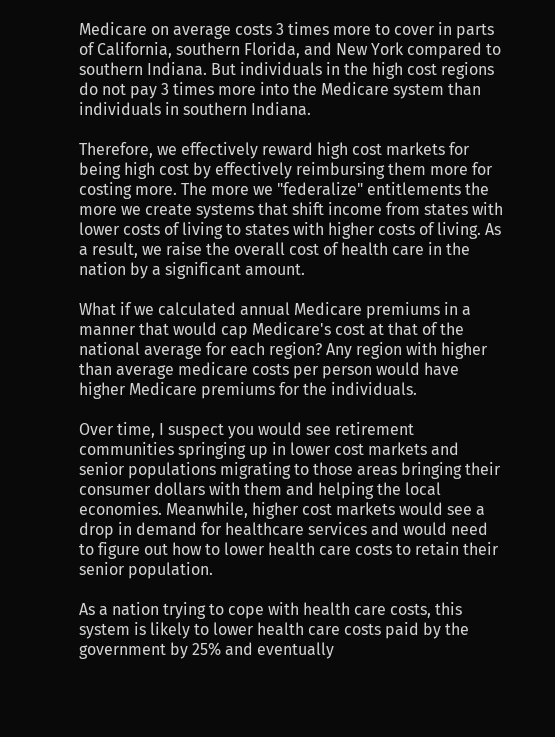Medicare on average costs 3 times more to cover in parts of California, southern Florida, and New York compared to southern Indiana. But individuals in the high cost regions do not pay 3 times more into the Medicare system than individuals in southern Indiana.

Therefore, we effectively reward high cost markets for being high cost by effectively reimbursing them more for costing more. The more we "federalize" entitlements the more we create systems that shift income from states with lower costs of living to states with higher costs of living. As a result, we raise the overall cost of health care in the nation by a significant amount.

What if we calculated annual Medicare premiums in a manner that would cap Medicare's cost at that of the national average for each region? Any region with higher than average medicare costs per person would have higher Medicare premiums for the individuals.

Over time, I suspect you would see retirement communities springing up in lower cost markets and senior populations migrating to those areas bringing their consumer dollars with them and helping the local economies. Meanwhile, higher cost markets would see a drop in demand for healthcare services and would need to figure out how to lower health care costs to retain their senior population.

As a nation trying to cope with health care costs, this system is likely to lower health care costs paid by the government by 25% and eventually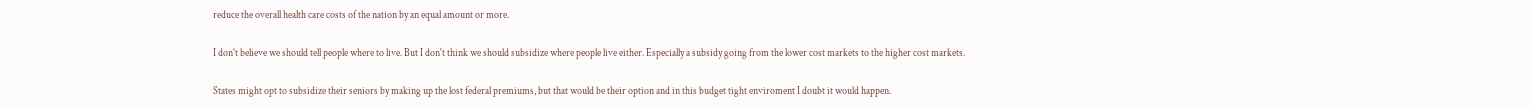reduce the overall health care costs of the nation by an equal amount or more.

I don't believe we should tell people where to live. But I don't think we should subsidize where people live either. Especially a subsidy going from the lower cost markets to the higher cost markets.

States might opt to subsidize their seniors by making up the lost federal premiums, but that would be their option and in this budget tight enviroment I doubt it would happen.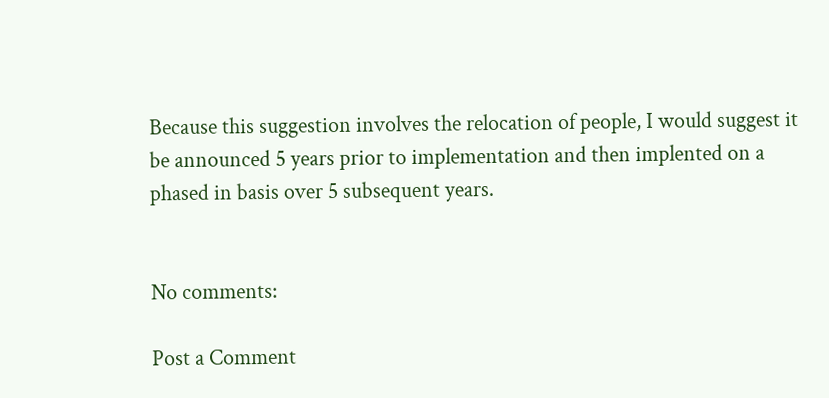Because this suggestion involves the relocation of people, I would suggest it be announced 5 years prior to implementation and then implented on a phased in basis over 5 subsequent years.


No comments:

Post a Comment